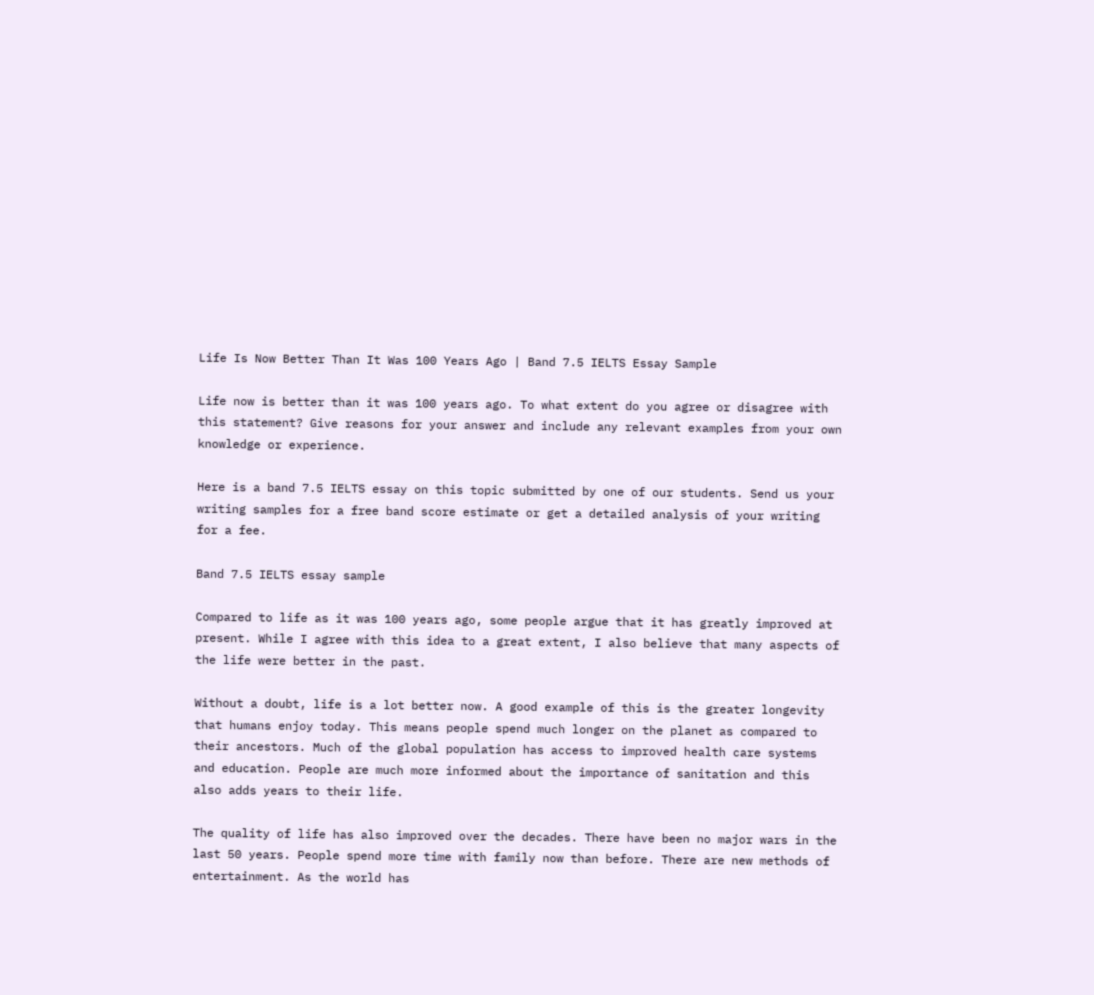Life Is Now Better Than It Was 100 Years Ago | Band 7.5 IELTS Essay Sample

Life now is better than it was 100 years ago. To what extent do you agree or disagree with this statement? Give reasons for your answer and include any relevant examples from your own knowledge or experience.

Here is a band 7.5 IELTS essay on this topic submitted by one of our students. Send us your writing samples for a free band score estimate or get a detailed analysis of your writing for a fee.

Band 7.5 IELTS essay sample

Compared to life as it was 100 years ago, some people argue that it has greatly improved at present. While I agree with this idea to a great extent, I also believe that many aspects of the life were better in the past.

Without a doubt, life is a lot better now. A good example of this is the greater longevity that humans enjoy today. This means people spend much longer on the planet as compared to their ancestors. Much of the global population has access to improved health care systems and education. People are much more informed about the importance of sanitation and this also adds years to their life.

The quality of life has also improved over the decades. There have been no major wars in the last 50 years. People spend more time with family now than before. There are new methods of entertainment. As the world has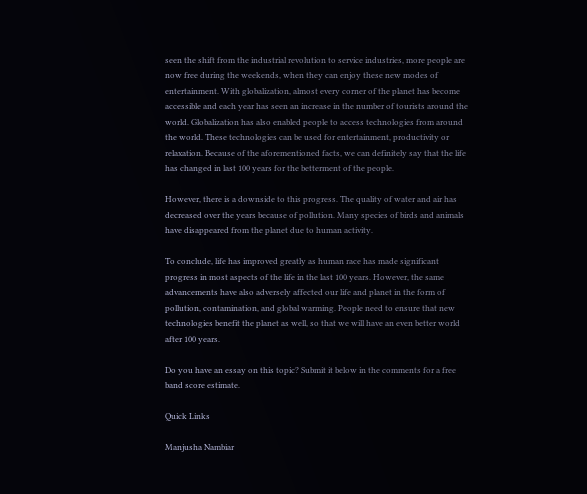seen the shift from the industrial revolution to service industries, more people are now free during the weekends, when they can enjoy these new modes of entertainment. With globalization, almost every corner of the planet has become accessible and each year has seen an increase in the number of tourists around the world. Globalization has also enabled people to access technologies from around the world. These technologies can be used for entertainment, productivity or relaxation. Because of the aforementioned facts, we can definitely say that the life has changed in last 100 years for the betterment of the people.

However, there is a downside to this progress. The quality of water and air has decreased over the years because of pollution. Many species of birds and animals have disappeared from the planet due to human activity.

To conclude, life has improved greatly as human race has made significant progress in most aspects of the life in the last 100 years. However, the same advancements have also adversely affected our life and planet in the form of pollution, contamination, and global warming. People need to ensure that new technologies benefit the planet as well, so that we will have an even better world after 100 years.

Do you have an essay on this topic? Submit it below in the comments for a free band score estimate.

Quick Links

Manjusha Nambiar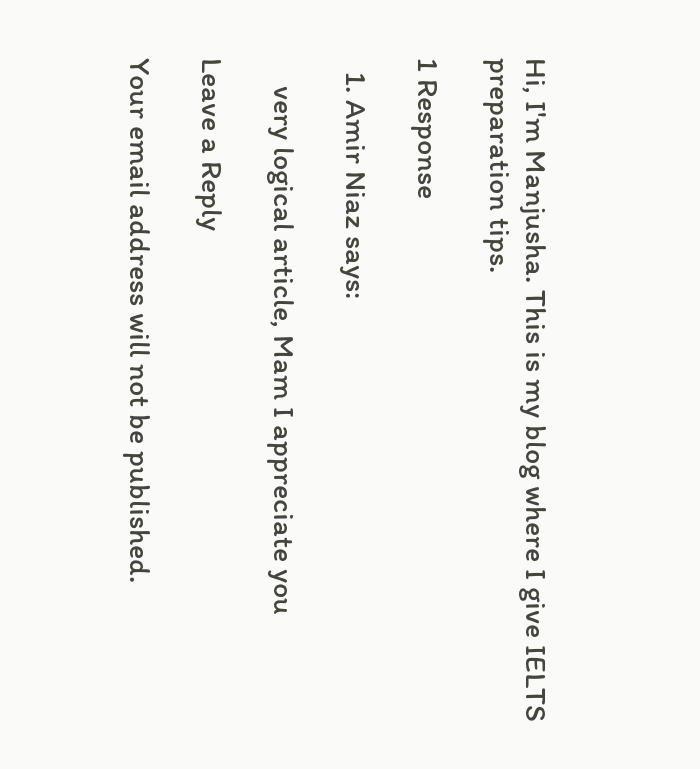Hi, I'm Manjusha. This is my blog where I give IELTS preparation tips.

1 Response

  1. Amir Niaz says:

    very logical article, Mam I appreciate you

Leave a Reply

Your email address will not be published.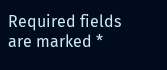Required fields are marked *